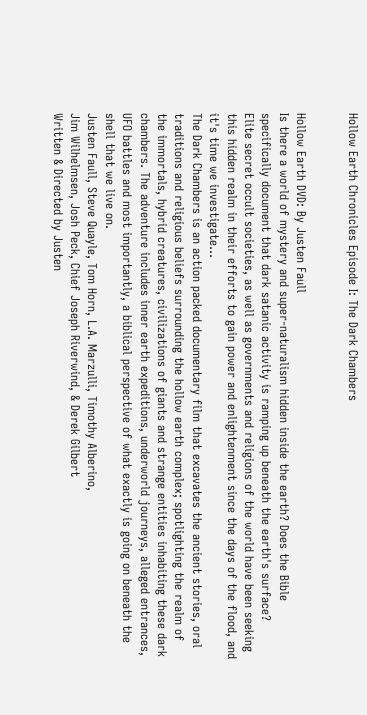Hollow Earth Chronicles Episode I: The Dark Chambers


Hollow Earth DVD: By Justen Faull
Is there a world of mystery and super-naturalism hidden inside the earth? Does the Bible specifically document that dark satanic activity is ramping up beneath the earth's surface?
Elite secret occult societies, as well as governments and religions of the world have been seeking this hidden realm in their efforts to gain power and enlightenment since the days of the flood, and it's time we investigate...
The Dark Chambers is an action packed documentary film that excavates the ancient stories, oral traditions and religious beliefs surrounding the hollow earth complex; spotlighting the realm of the immortals, hybrid creatures, civilizations of giants and strange entities inhabiting these dark chambers. The adventure includes inner earth expeditions, underworld journeys, alleged entrances, UFO battles and most importantly, a biblical perspective of what exactly is going on beneath the shell that we live on.
Justen Faull, Steve Quayle, Tom Horn, L.A. Marzulli, Timothy Alberino,
Jim Wilhelmsen, Josh Peck, Chief Joseph Riverwind, & Derek Gilbert
Written & Directed by Justen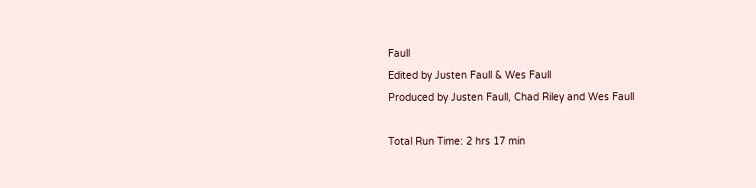Faull
Edited by Justen Faull & Wes Faull
Produced by Justen Faull, Chad Riley and Wes Faull

Total Run Time: 2 hrs 17 min